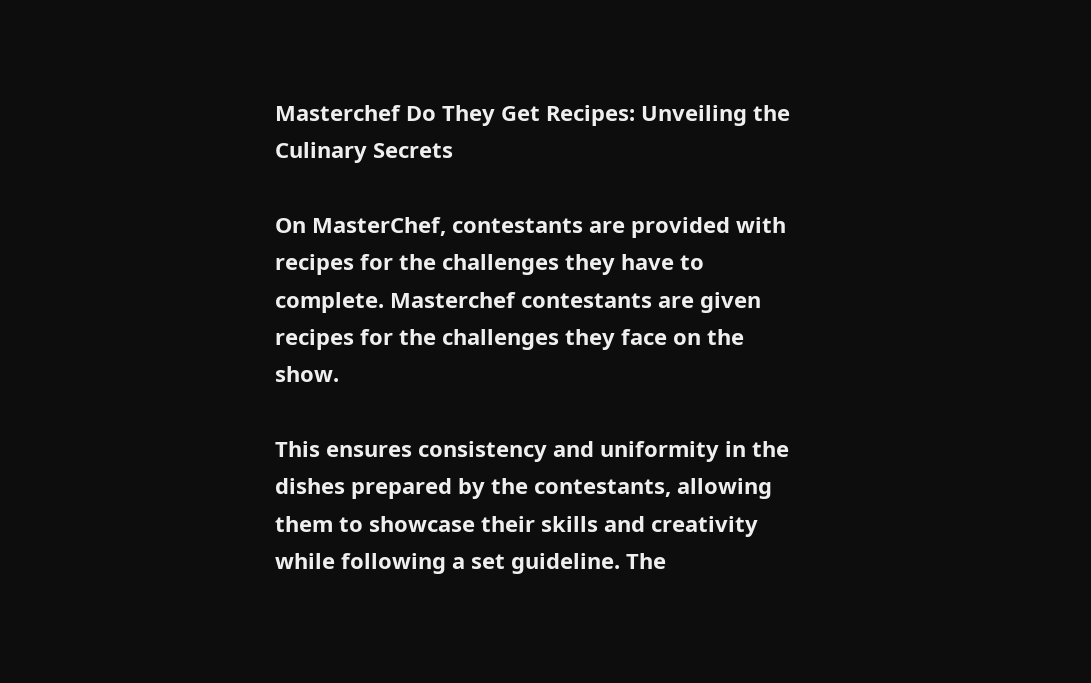Masterchef Do They Get Recipes: Unveiling the Culinary Secrets

On MasterChef, contestants are provided with recipes for the challenges they have to complete. Masterchef contestants are given recipes for the challenges they face on the show.

This ensures consistency and uniformity in the dishes prepared by the contestants, allowing them to showcase their skills and creativity while following a set guideline. The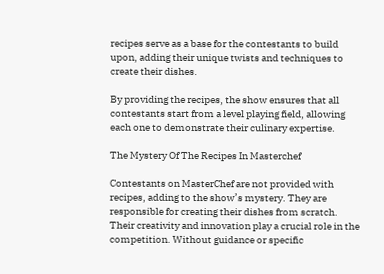recipes serve as a base for the contestants to build upon, adding their unique twists and techniques to create their dishes.

By providing the recipes, the show ensures that all contestants start from a level playing field, allowing each one to demonstrate their culinary expertise.

The Mystery Of The Recipes In Masterchef

Contestants on MasterChef are not provided with recipes, adding to the show’s mystery. They are responsible for creating their dishes from scratch. Their creativity and innovation play a crucial role in the competition. Without guidance or specific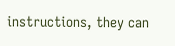instructions, they can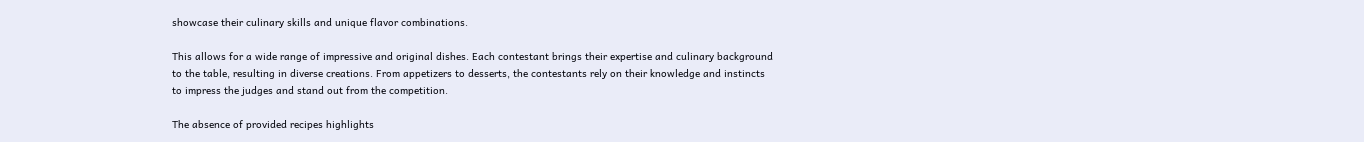showcase their culinary skills and unique flavor combinations.

This allows for a wide range of impressive and original dishes. Each contestant brings their expertise and culinary background to the table, resulting in diverse creations. From appetizers to desserts, the contestants rely on their knowledge and instincts to impress the judges and stand out from the competition.

The absence of provided recipes highlights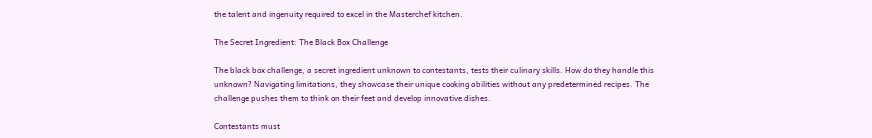the talent and ingenuity required to excel in the Masterchef kitchen.

The Secret Ingredient: The Black Box Challenge

The black box challenge, a secret ingredient unknown to contestants, tests their culinary skills. How do they handle this unknown? Navigating limitations, they showcase their unique cooking abilities without any predetermined recipes. The challenge pushes them to think on their feet and develop innovative dishes.

Contestants must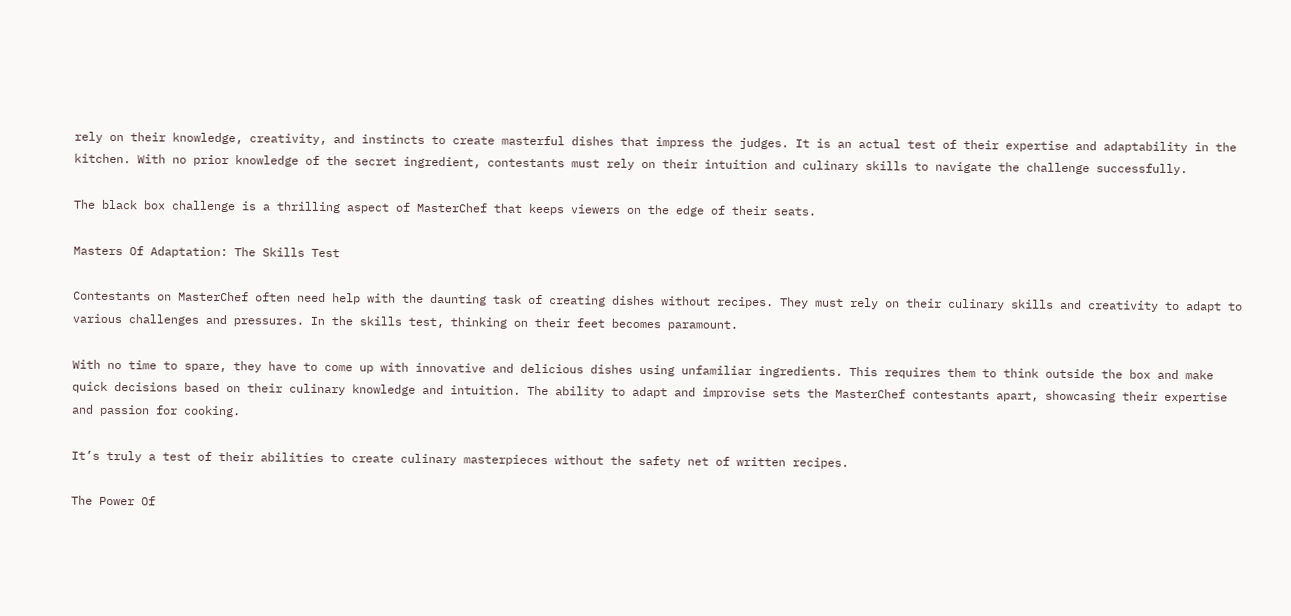rely on their knowledge, creativity, and instincts to create masterful dishes that impress the judges. It is an actual test of their expertise and adaptability in the kitchen. With no prior knowledge of the secret ingredient, contestants must rely on their intuition and culinary skills to navigate the challenge successfully.

The black box challenge is a thrilling aspect of MasterChef that keeps viewers on the edge of their seats.

Masters Of Adaptation: The Skills Test

Contestants on MasterChef often need help with the daunting task of creating dishes without recipes. They must rely on their culinary skills and creativity to adapt to various challenges and pressures. In the skills test, thinking on their feet becomes paramount.

With no time to spare, they have to come up with innovative and delicious dishes using unfamiliar ingredients. This requires them to think outside the box and make quick decisions based on their culinary knowledge and intuition. The ability to adapt and improvise sets the MasterChef contestants apart, showcasing their expertise and passion for cooking.

It’s truly a test of their abilities to create culinary masterpieces without the safety net of written recipes.

The Power Of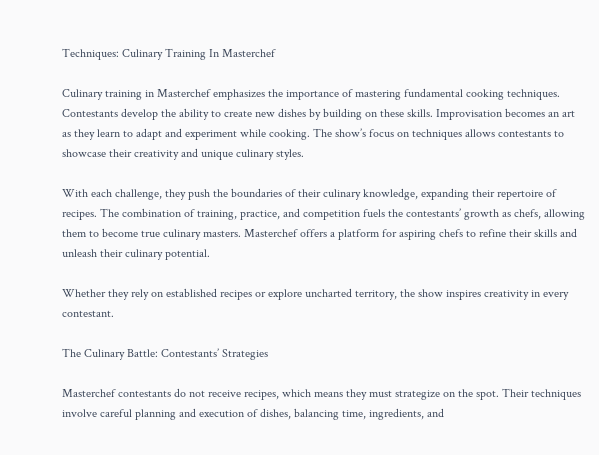Techniques: Culinary Training In Masterchef

Culinary training in Masterchef emphasizes the importance of mastering fundamental cooking techniques. Contestants develop the ability to create new dishes by building on these skills. Improvisation becomes an art as they learn to adapt and experiment while cooking. The show’s focus on techniques allows contestants to showcase their creativity and unique culinary styles.

With each challenge, they push the boundaries of their culinary knowledge, expanding their repertoire of recipes. The combination of training, practice, and competition fuels the contestants’ growth as chefs, allowing them to become true culinary masters. Masterchef offers a platform for aspiring chefs to refine their skills and unleash their culinary potential.

Whether they rely on established recipes or explore uncharted territory, the show inspires creativity in every contestant.

The Culinary Battle: Contestants’ Strategies

Masterchef contestants do not receive recipes, which means they must strategize on the spot. Their techniques involve careful planning and execution of dishes, balancing time, ingredients, and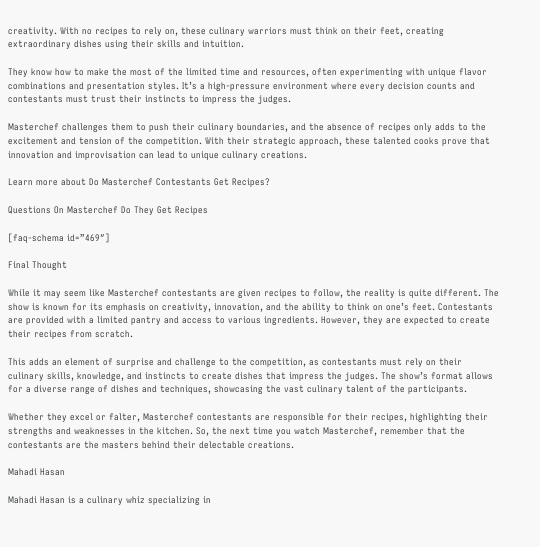creativity. With no recipes to rely on, these culinary warriors must think on their feet, creating extraordinary dishes using their skills and intuition.

They know how to make the most of the limited time and resources, often experimenting with unique flavor combinations and presentation styles. It’s a high-pressure environment where every decision counts and contestants must trust their instincts to impress the judges.

Masterchef challenges them to push their culinary boundaries, and the absence of recipes only adds to the excitement and tension of the competition. With their strategic approach, these talented cooks prove that innovation and improvisation can lead to unique culinary creations.

Learn more about Do Masterchef Contestants Get Recipes?

Questions On Masterchef Do They Get Recipes

[faq-schema id=”469″]

Final Thought

While it may seem like Masterchef contestants are given recipes to follow, the reality is quite different. The show is known for its emphasis on creativity, innovation, and the ability to think on one’s feet. Contestants are provided with a limited pantry and access to various ingredients. However, they are expected to create their recipes from scratch.

This adds an element of surprise and challenge to the competition, as contestants must rely on their culinary skills, knowledge, and instincts to create dishes that impress the judges. The show’s format allows for a diverse range of dishes and techniques, showcasing the vast culinary talent of the participants.

Whether they excel or falter, Masterchef contestants are responsible for their recipes, highlighting their strengths and weaknesses in the kitchen. So, the next time you watch Masterchef, remember that the contestants are the masters behind their delectable creations.

Mahadi Hasan

Mahadi Hasan is a culinary whiz specializing in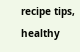recipe tips, healthy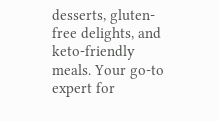desserts, gluten-free delights, and keto-friendly meals. Your go-to expert for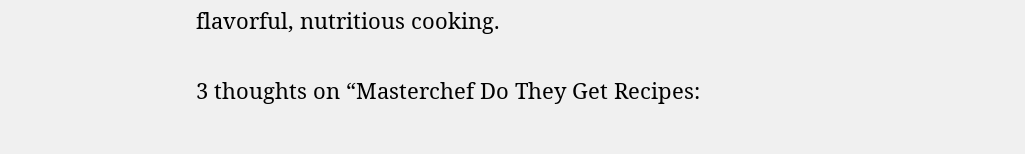flavorful, nutritious cooking.

3 thoughts on “Masterchef Do They Get Recipes: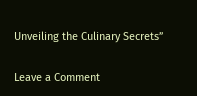Unveiling the Culinary Secrets”

Leave a Comment